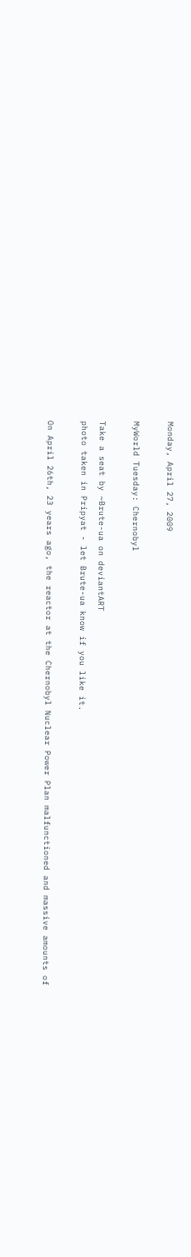Monday, April 27, 2009

MyWorld Tuesday: Chernobyl

Take a seat by ~Brute-ua on deviantART
photo taken in Pripyat - let Brute-ua know if you like it.

On April 26th, 23 years ago, the reactor at the Chernobyl Nuclear Power Plan malfunctioned and massive amounts of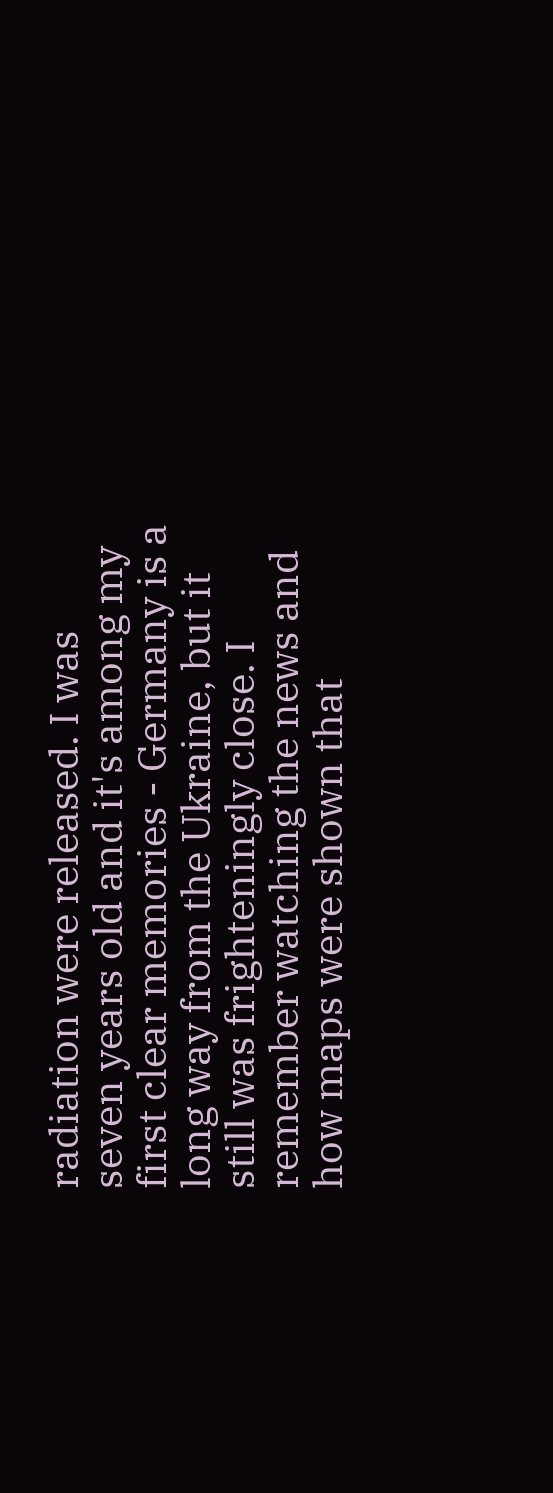radiation were released. I was seven years old and it's among my first clear memories - Germany is a long way from the Ukraine, but it still was frighteningly close. I remember watching the news and how maps were shown that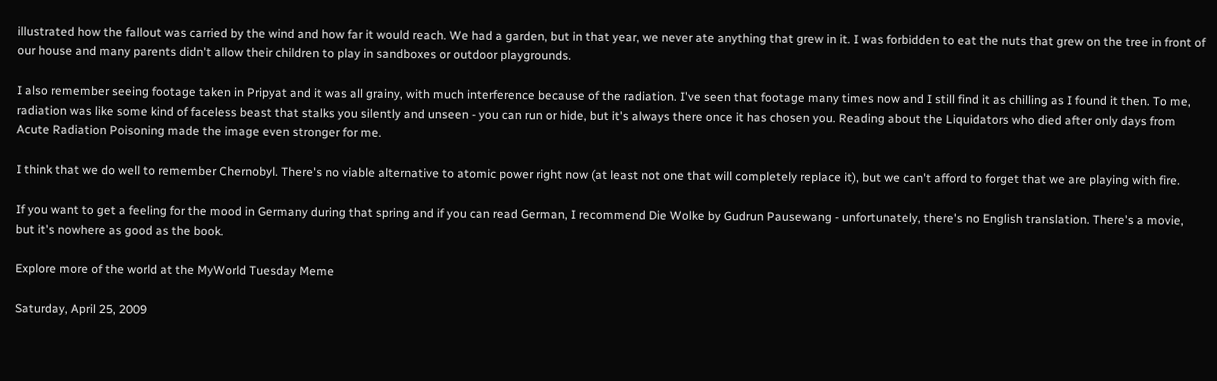illustrated how the fallout was carried by the wind and how far it would reach. We had a garden, but in that year, we never ate anything that grew in it. I was forbidden to eat the nuts that grew on the tree in front of our house and many parents didn't allow their children to play in sandboxes or outdoor playgrounds.

I also remember seeing footage taken in Pripyat and it was all grainy, with much interference because of the radiation. I've seen that footage many times now and I still find it as chilling as I found it then. To me, radiation was like some kind of faceless beast that stalks you silently and unseen - you can run or hide, but it's always there once it has chosen you. Reading about the Liquidators who died after only days from Acute Radiation Poisoning made the image even stronger for me.

I think that we do well to remember Chernobyl. There's no viable alternative to atomic power right now (at least not one that will completely replace it), but we can't afford to forget that we are playing with fire.

If you want to get a feeling for the mood in Germany during that spring and if you can read German, I recommend Die Wolke by Gudrun Pausewang - unfortunately, there's no English translation. There's a movie, but it's nowhere as good as the book.

Explore more of the world at the MyWorld Tuesday Meme

Saturday, April 25, 2009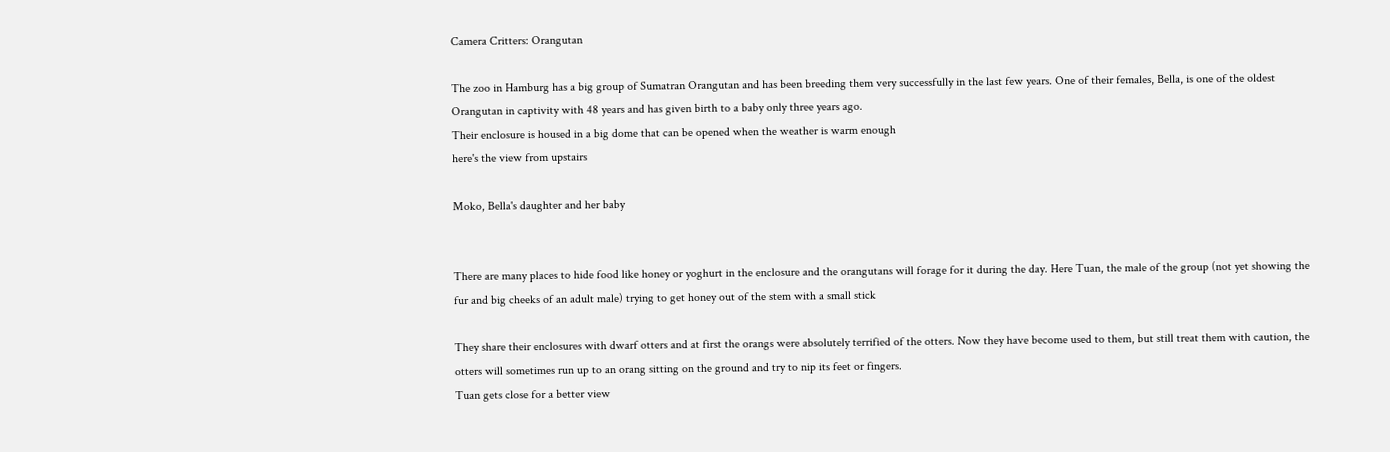Camera Critters: Orangutan

The zoo in Hamburg has a big group of Sumatran Orangutan and has been breeding them very successfully in the last few years. One of their females, Bella, is one of the oldest Orangutan in captivity with 48 years and has given birth to a baby only three years ago.
Their enclosure is housed in a big dome that can be opened when the weather is warm enough
here's the view from upstairs

Moko, Bella's daughter and her baby


There are many places to hide food like honey or yoghurt in the enclosure and the orangutans will forage for it during the day. Here Tuan, the male of the group (not yet showing the fur and big cheeks of an adult male) trying to get honey out of the stem with a small stick

They share their enclosures with dwarf otters and at first the orangs were absolutely terrified of the otters. Now they have become used to them, but still treat them with caution, the otters will sometimes run up to an orang sitting on the ground and try to nip its feet or fingers.
Tuan gets close for a better view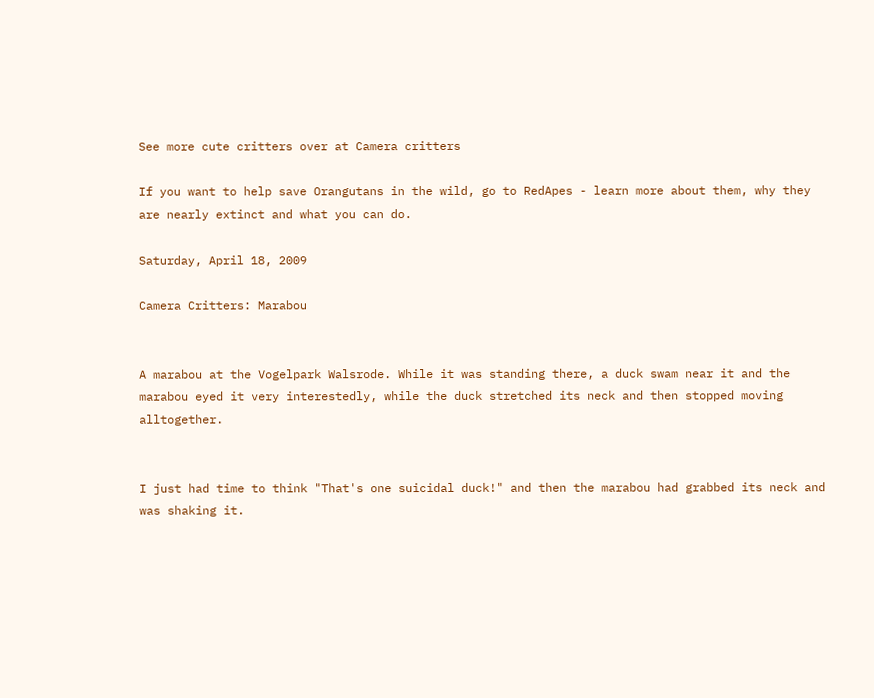See more cute critters over at Camera critters

If you want to help save Orangutans in the wild, go to RedApes - learn more about them, why they are nearly extinct and what you can do.

Saturday, April 18, 2009

Camera Critters: Marabou


A marabou at the Vogelpark Walsrode. While it was standing there, a duck swam near it and the marabou eyed it very interestedly, while the duck stretched its neck and then stopped moving alltogether.


I just had time to think "That's one suicidal duck!" and then the marabou had grabbed its neck and was shaking it.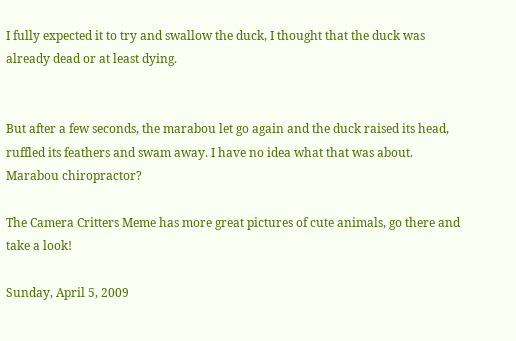I fully expected it to try and swallow the duck, I thought that the duck was already dead or at least dying.


But after a few seconds, the marabou let go again and the duck raised its head, ruffled its feathers and swam away. I have no idea what that was about. Marabou chiropractor?

The Camera Critters Meme has more great pictures of cute animals, go there and take a look!

Sunday, April 5, 2009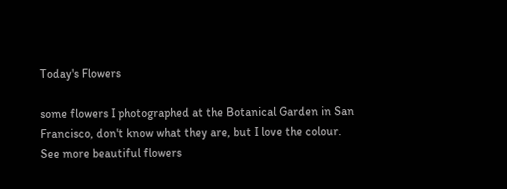Today's Flowers

some flowers I photographed at the Botanical Garden in San Francisco, don't know what they are, but I love the colour.
See more beautiful flowers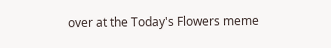over at the Today's Flowers meme